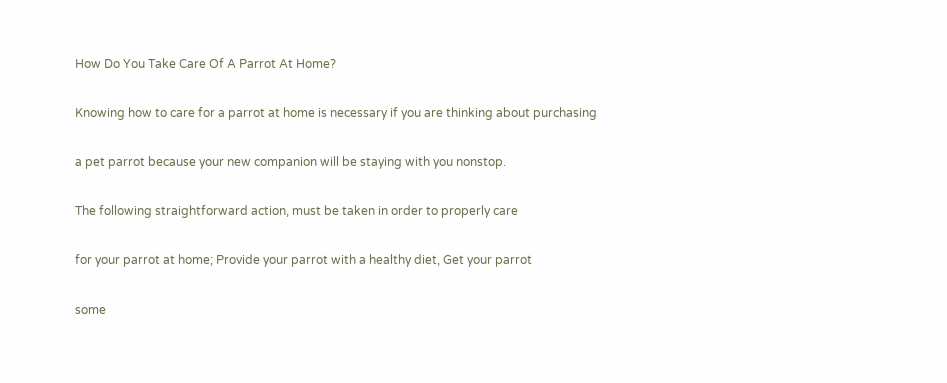How Do You Take Care Of A Parrot At Home?

Knowing how to care for a parrot at home is necessary if you are thinking about purchasing

a pet parrot because your new companion will be staying with you nonstop.

The following straightforward action, must be taken in order to properly care

for your parrot at home; Provide your parrot with a healthy diet, Get your parrot

some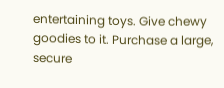entertaining toys. Give chewy goodies to it. Purchase a large, secure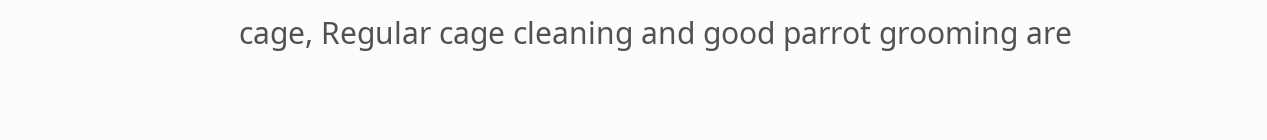cage, Regular cage cleaning and good parrot grooming are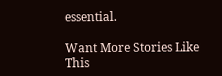essential.

Want More Stories Like This